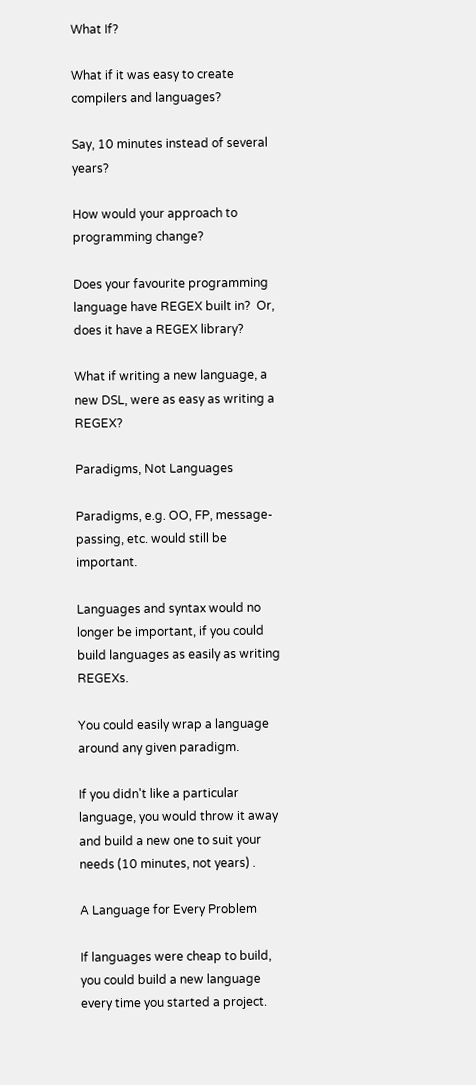What If?

What if it was easy to create compilers and languages?

Say, 10 minutes instead of several years?

How would your approach to programming change?

Does your favourite programming language have REGEX built in?  Or, does it have a REGEX library?

What if writing a new language, a new DSL, were as easy as writing a REGEX?

Paradigms, Not Languages

Paradigms, e.g. OO, FP, message-passing, etc. would still be important.

Languages and syntax would no longer be important, if you could build languages as easily as writing REGEXs.

You could easily wrap a language around any given paradigm.

If you didn't like a particular language, you would throw it away and build a new one to suit your needs (10 minutes, not years) .

A Language for Every Problem

If languages were cheap to build, you could build a new language every time you started a project.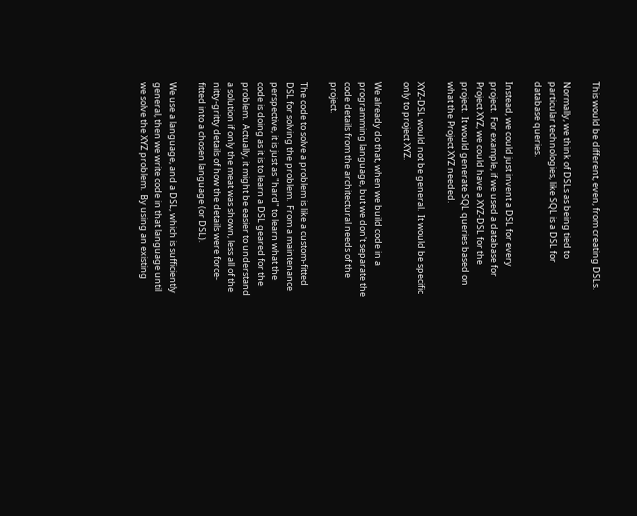This would be different, even, from creating DSLs.

Normally, we think of DSLs as being tied to particular technologies, like SQL is a DSL for database queries.

Instead, we could just invent a DSL for every project.  For example, if we used a database for Project XYZ, we could have a XYZ-DSL for the project.  It would generate SQL queries based on what the Project XYZ needed.

XYZ-DSL would not be general.  It would be specific only to project XYZ.

We already do that, when we build code in a programming language, but we don't separate the code details from the architectural needs of the project.

The code to solve a problem is like a custom-fitted DSL for solving the problem.  From a maintenance perspective, it is just as "hard" to learn what the code is doing as it is to learn a DSL geared for the problem.  Actually, it might be easier to understand a solution if only the meat was shown, less all of the nitty-gritty details of how the details were force-fitted into a chosen language (or DSL).

We use a language, and a DSL, which is sufficiently general, then we write code in that language until we solve the XYZ problem.  By using an existing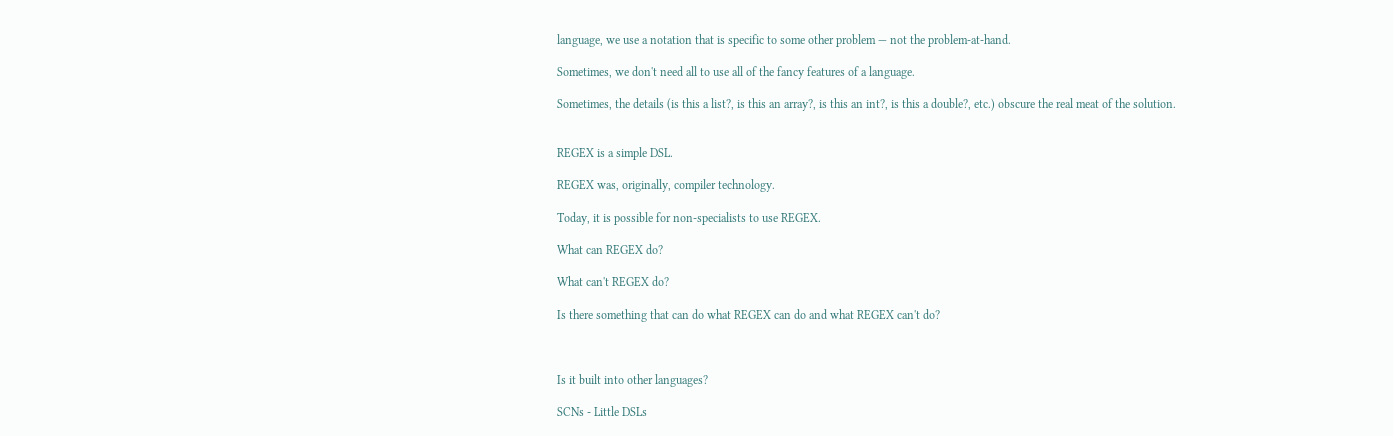language, we use a notation that is specific to some other problem — not the problem-at-hand.

Sometimes, we don't need all to use all of the fancy features of a language.

Sometimes, the details (is this a list?, is this an array?, is this an int?, is this a double?, etc.) obscure the real meat of the solution.


REGEX is a simple DSL.

REGEX was, originally, compiler technology.

Today, it is possible for non-specialists to use REGEX.

What can REGEX do?

What can't REGEX do?

Is there something that can do what REGEX can do and what REGEX can't do?



Is it built into other languages?

SCNs - Little DSLs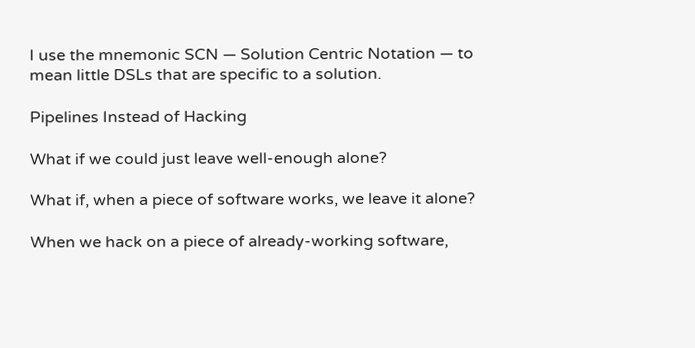I use the mnemonic SCN — Solution Centric Notation — to mean little DSLs that are specific to a solution.

Pipelines Instead of Hacking

What if we could just leave well-enough alone?

What if, when a piece of software works, we leave it alone?

When we hack on a piece of already-working software,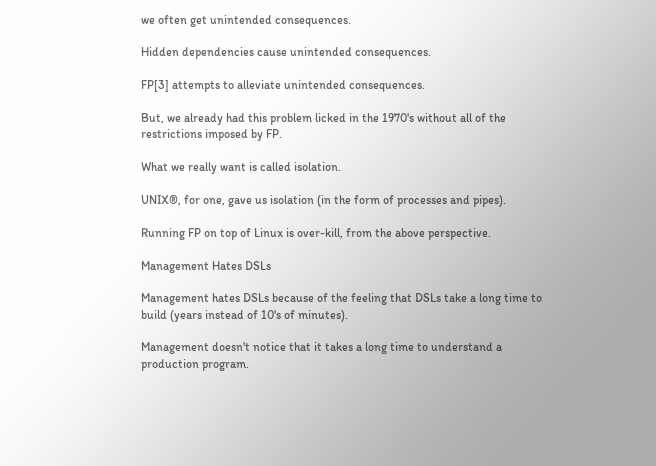we often get unintended consequences.

Hidden dependencies cause unintended consequences.

FP[3] attempts to alleviate unintended consequences.

But, we already had this problem licked in the 1970's without all of the restrictions imposed by FP.

What we really want is called isolation.

UNIX®, for one, gave us isolation (in the form of processes and pipes).

Running FP on top of Linux is over-kill, from the above perspective.

Management Hates DSLs

Management hates DSLs because of the feeling that DSLs take a long time to build (years instead of 10's of minutes).

Management doesn't notice that it takes a long time to understand a production program.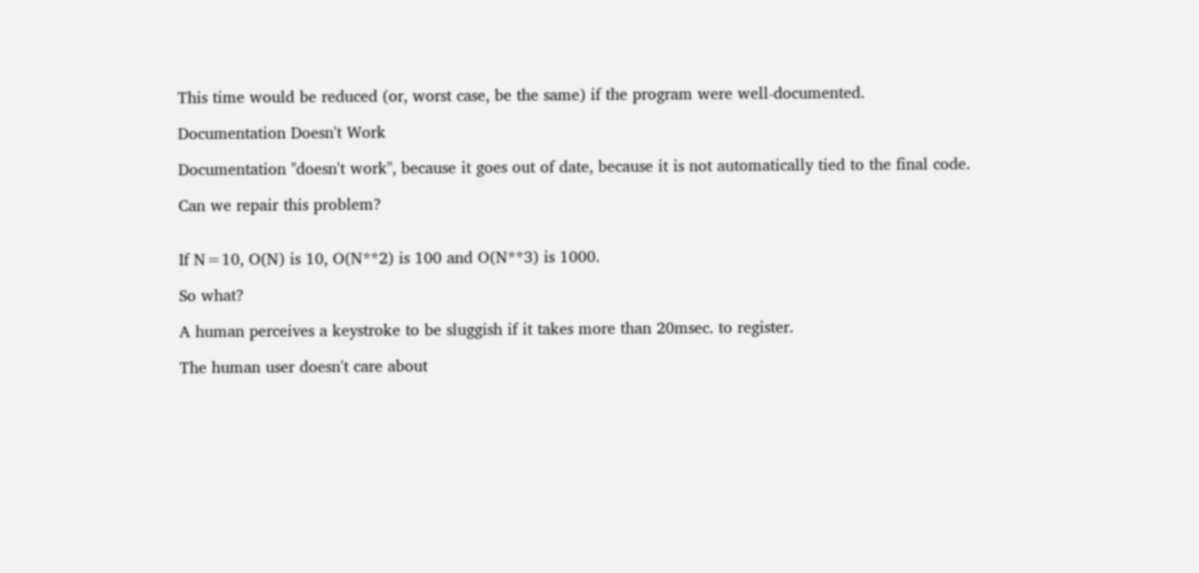This time would be reduced (or, worst case, be the same) if the program were well-documented.

Documentation Doesn't Work

Documentation "doesn't work", because it goes out of date, because it is not automatically tied to the final code.

Can we repair this problem?


If N=10, O(N) is 10, O(N**2) is 100 and O(N**3) is 1000.

So what?

A human perceives a keystroke to be sluggish if it takes more than 20msec. to register.

The human user doesn't care about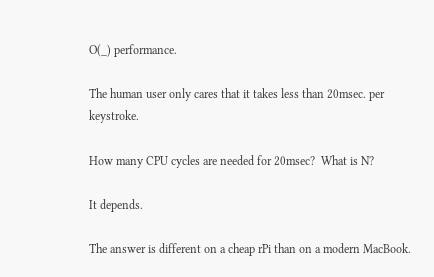O(_) performance.

The human user only cares that it takes less than 20msec. per keystroke.

How many CPU cycles are needed for 20msec?  What is N?

It depends.

The answer is different on a cheap rPi than on a modern MacBook.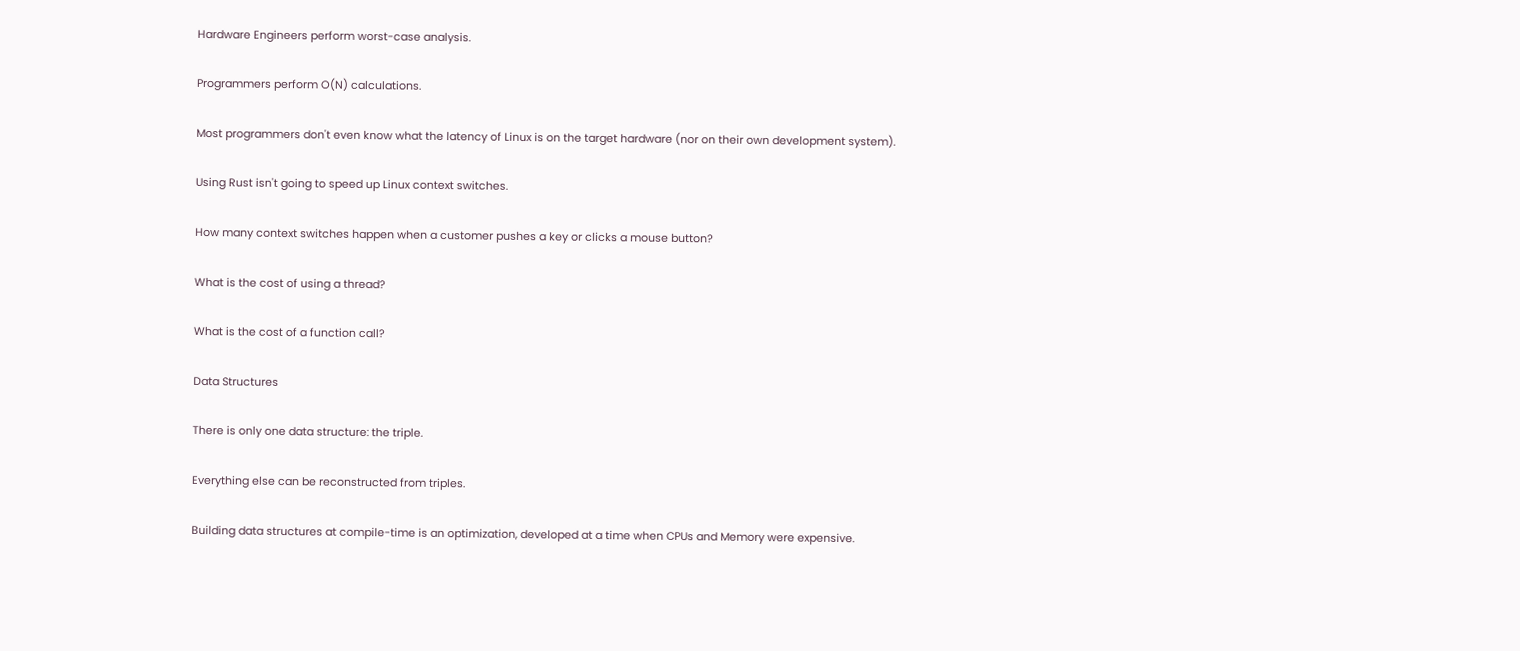Hardware Engineers perform worst-case analysis.

Programmers perform O(N) calculations.

Most programmers don't even know what the latency of Linux is on the target hardware (nor on their own development system).

Using Rust isn't going to speed up Linux context switches.

How many context switches happen when a customer pushes a key or clicks a mouse button?

What is the cost of using a thread?

What is the cost of a function call?

Data Structures

There is only one data structure: the triple.

Everything else can be reconstructed from triples.

Building data structures at compile-time is an optimization, developed at a time when CPUs and Memory were expensive.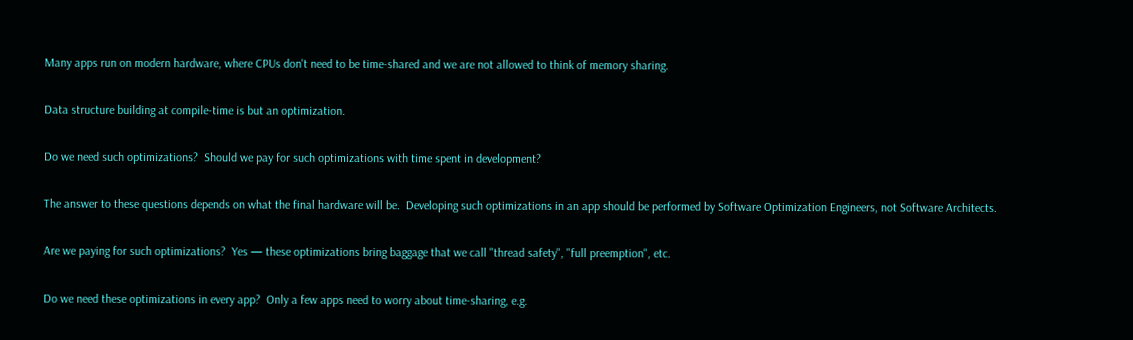Many apps run on modern hardware, where CPUs don't need to be time-shared and we are not allowed to think of memory sharing.

Data structure building at compile-time is but an optimization.

Do we need such optimizations?  Should we pay for such optimizations with time spent in development?

The answer to these questions depends on what the final hardware will be.  Developing such optimizations in an app should be performed by Software Optimization Engineers, not Software Architects.

Are we paying for such optimizations?  Yes — these optimizations bring baggage that we call "thread safety", "full preemption", etc.

Do we need these optimizations in every app?  Only a few apps need to worry about time-sharing, e.g.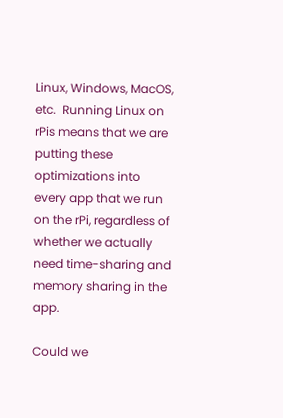Linux, Windows, MacOS, etc.  Running Linux on rPis means that we are putting these optimizations into every app that we run on the rPi, regardless of whether we actually need time-sharing and memory sharing in the app.

Could we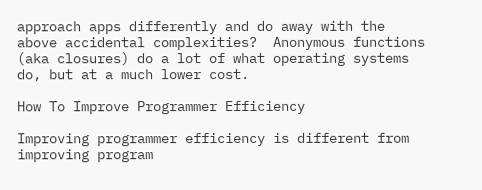approach apps differently and do away with the above accidental complexities?  Anonymous functions (aka closures) do a lot of what operating systems do, but at a much lower cost.

How To Improve Programmer Efficiency

Improving programmer efficiency is different from improving program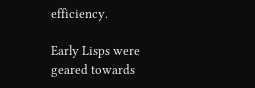efficiency.

Early Lisps were geared towards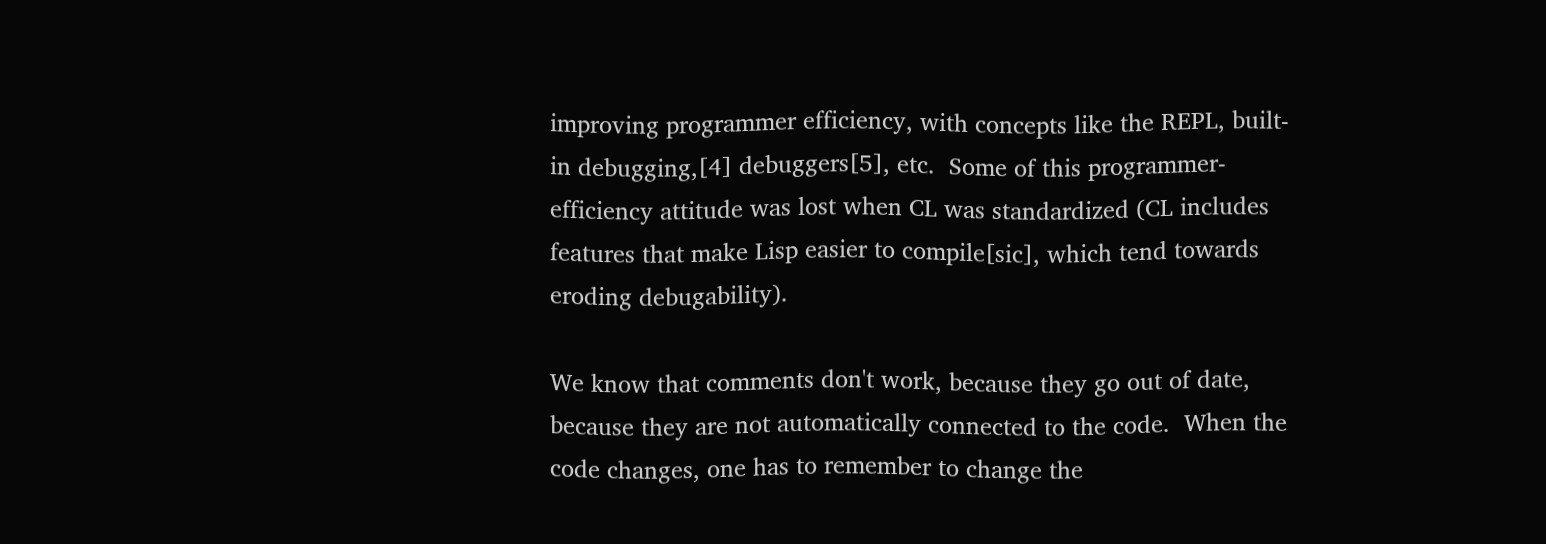improving programmer efficiency, with concepts like the REPL, built-in debugging,[4] debuggers[5], etc.  Some of this programmer-efficiency attitude was lost when CL was standardized (CL includes features that make Lisp easier to compile[sic], which tend towards eroding debugability).

We know that comments don't work, because they go out of date, because they are not automatically connected to the code.  When the code changes, one has to remember to change the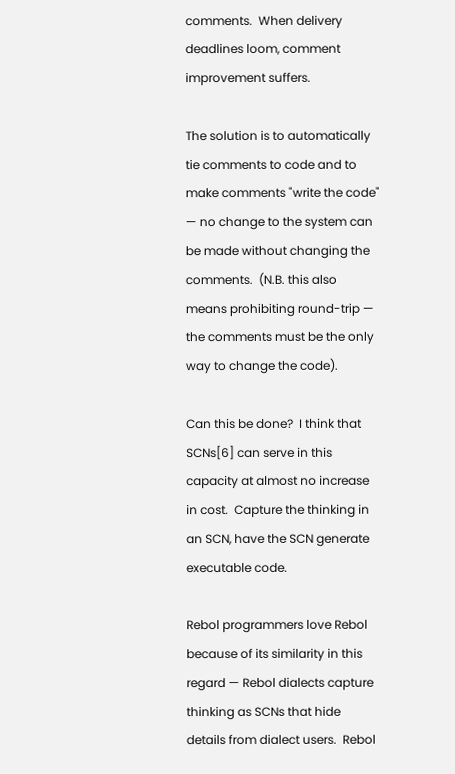comments.  When delivery deadlines loom, comment improvement suffers.

The solution is to automatically tie comments to code and to make comments "write the code" — no change to the system can be made without changing the comments.  (N.B. this also means prohibiting round-trip — the comments must be the only way to change the code).

Can this be done?  I think that SCNs[6] can serve in this capacity at almost no increase in cost.  Capture the thinking in an SCN, have the SCN generate executable code.

Rebol programmers love Rebol because of its similarity in this regard — Rebol dialects capture thinking as SCNs that hide details from dialect users.  Rebol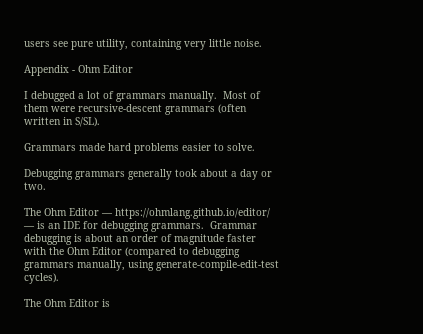users see pure utility, containing very little noise.

Appendix - Ohm Editor

I debugged a lot of grammars manually.  Most of them were recursive-descent grammars (often written in S/SL).

Grammars made hard problems easier to solve.

Debugging grammars generally took about a day or two.

The Ohm Editor — https://ohmlang.github.io/editor/ — is an IDE for debugging grammars.  Grammar debugging is about an order of magnitude faster with the Ohm Editor (compared to debugging grammars manually, using generate-compile-edit-test cycles).

The Ohm Editor is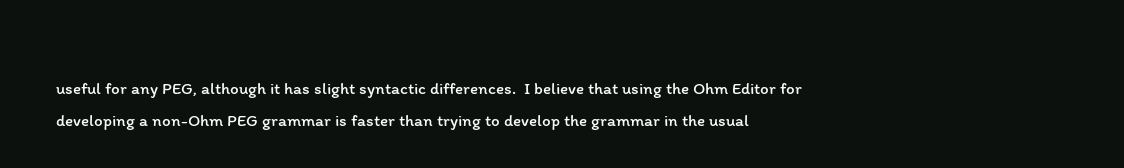useful for any PEG, although it has slight syntactic differences.  I believe that using the Ohm Editor for developing a non-Ohm PEG grammar is faster than trying to develop the grammar in the usual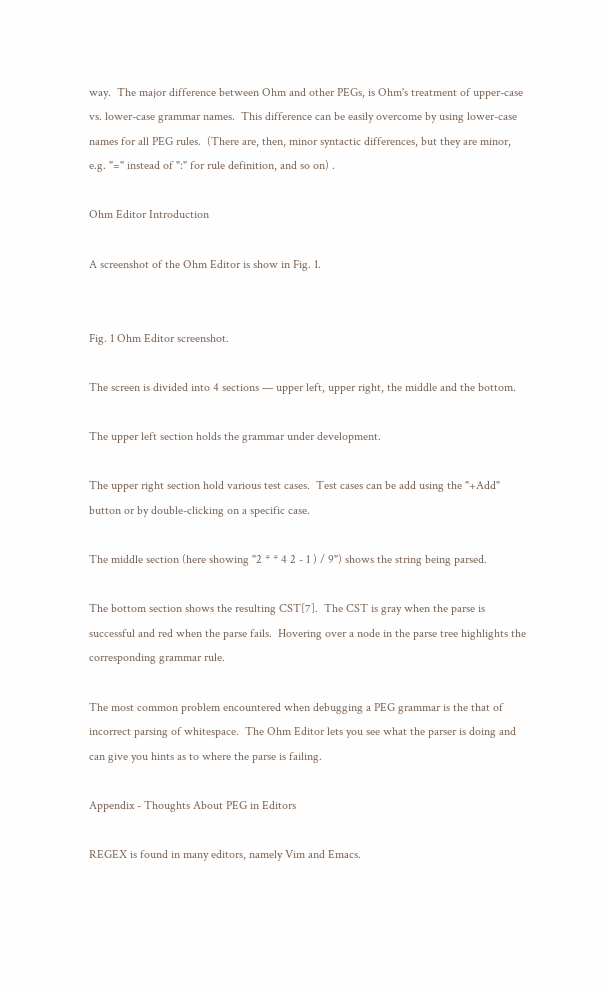way.  The major difference between Ohm and other PEGs, is Ohm's treatment of upper-case vs. lower-case grammar names.  This difference can be easily overcome by using lower-case names for all PEG rules.  (There are, then, minor syntactic differences, but they are minor, e.g. "=" instead of ":" for rule definition, and so on) .

Ohm Editor Introduction

A screenshot of the Ohm Editor is show in Fig. 1.


Fig. 1 Ohm Editor screenshot.

The screen is divided into 4 sections — upper left, upper right, the middle and the bottom.

The upper left section holds the grammar under development.

The upper right section hold various test cases.  Test cases can be add using the "+Add" button or by double-clicking on a specific case.

The middle section (here showing "2 * * 4 2 - 1 ) / 9") shows the string being parsed.

The bottom section shows the resulting CST[7].  The CST is gray when the parse is successful and red when the parse fails.  Hovering over a node in the parse tree highlights the corresponding grammar rule.

The most common problem encountered when debugging a PEG grammar is the that of incorrect parsing of whitespace.  The Ohm Editor lets you see what the parser is doing and can give you hints as to where the parse is failing.

Appendix - Thoughts About PEG in Editors

REGEX is found in many editors, namely Vim and Emacs.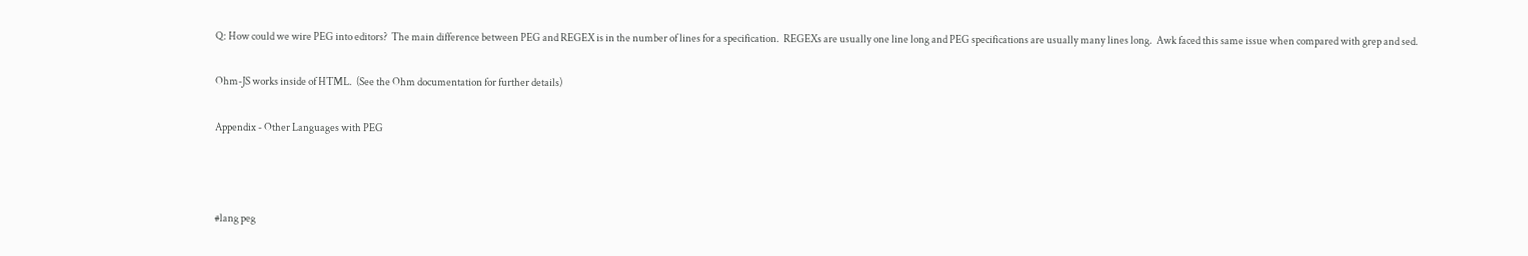Q: How could we wire PEG into editors?  The main difference between PEG and REGEX is in the number of lines for a specification.  REGEXs are usually one line long and PEG specifications are usually many lines long.  Awk faced this same issue when compared with grep and sed.

Ohm-JS works inside of HTML.  (See the Ohm documentation for further details)

Appendix - Other Languages with PEG



#lang peg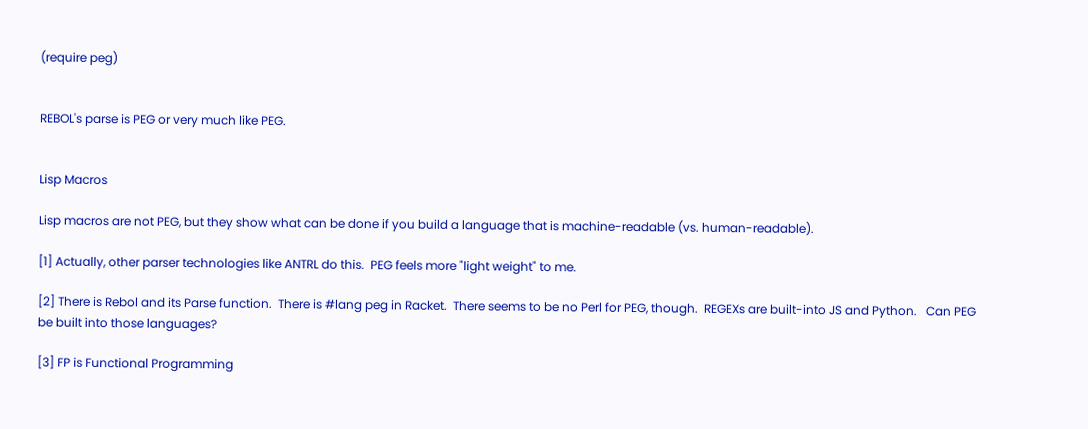(require peg)


REBOL's parse is PEG or very much like PEG.


Lisp Macros

Lisp macros are not PEG, but they show what can be done if you build a language that is machine-readable (vs. human-readable).

[1] Actually, other parser technologies like ANTRL do this.  PEG feels more "light weight" to me.

[2] There is Rebol and its Parse function.  There is #lang peg in Racket.  There seems to be no Perl for PEG, though.  REGEXs are built-into JS and Python.   Can PEG be built into those languages?

[3] FP is Functional Programming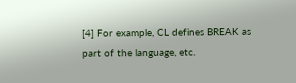[4] For example, CL defines BREAK as part of the language, etc.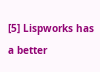[5] Lispworks has a better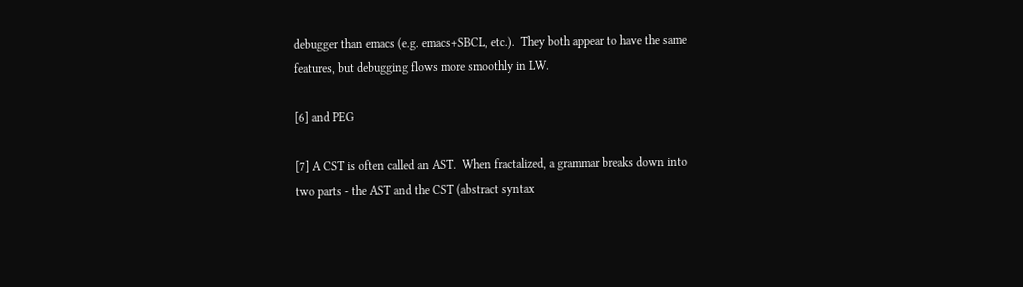debugger than emacs (e.g. emacs+SBCL, etc.).  They both appear to have the same features, but debugging flows more smoothly in LW.

[6] and PEG

[7] A CST is often called an AST.  When fractalized, a grammar breaks down into two parts - the AST and the CST (abstract syntax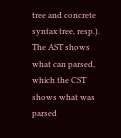tree and concrete syntax tree, resp.).  The AST shows what can parsed, which the CST shows what was parsed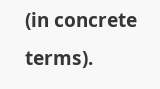(in concrete terms).